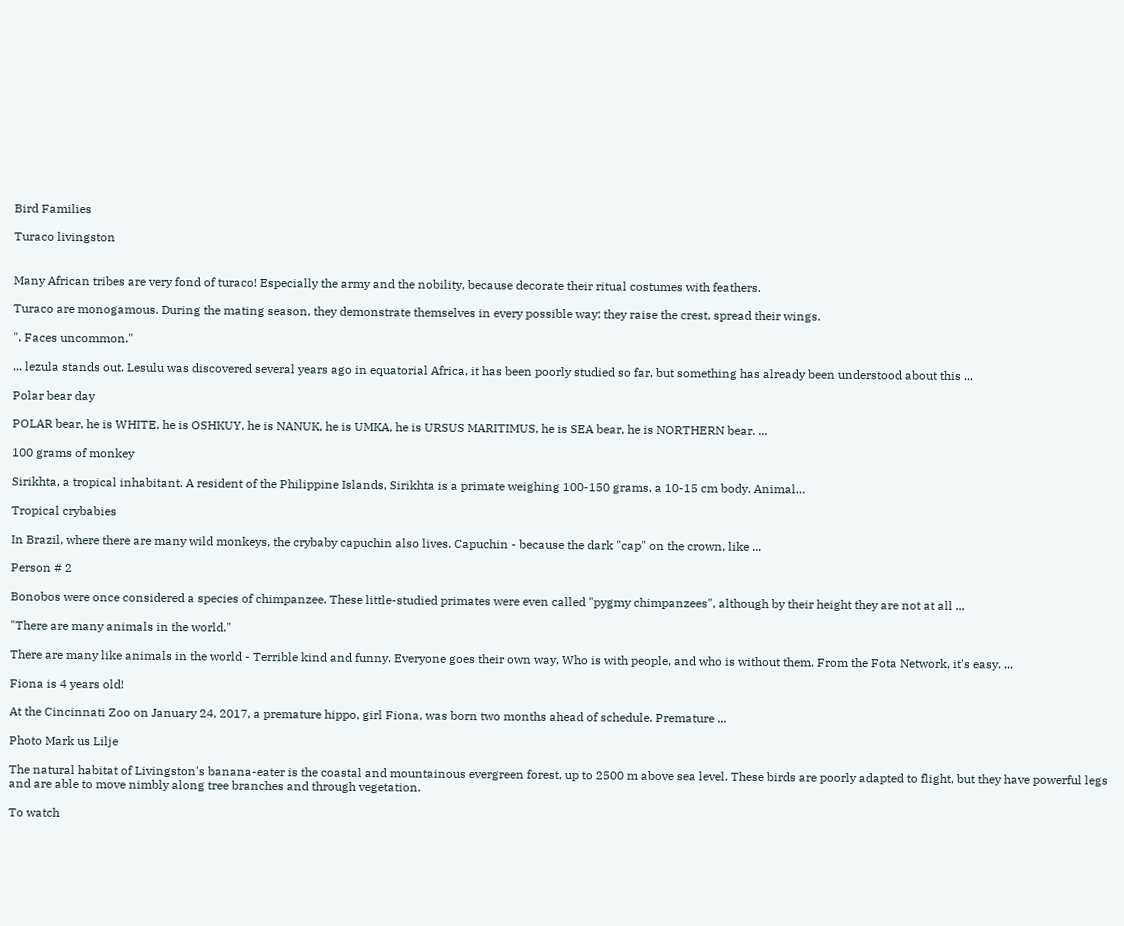Bird Families

Turaco livingston


Many African tribes are very fond of turaco! Especially the army and the nobility, because decorate their ritual costumes with feathers.

Turaco are monogamous. During the mating season, they demonstrate themselves in every possible way: they raise the crest, spread their wings.

". Faces uncommon."

... lezula stands out. Lesulu was discovered several years ago in equatorial Africa, it has been poorly studied so far, but something has already been understood about this ...

Polar bear day

POLAR bear, he is WHITE, he is OSHKUY, he is NANUK, he is UMKA, he is URSUS MARITIMUS, he is SEA bear, he is NORTHERN bear. ...

100 grams of monkey

Sirikhta, a tropical inhabitant. A resident of the Philippine Islands, Sirikhta is a primate weighing 100-150 grams, a 10-15 cm body. Animal…

Tropical crybabies

In Brazil, where there are many wild monkeys, the crybaby capuchin also lives. Capuchin - because the dark "cap" on the crown, like ...

Person # 2

Bonobos were once considered a species of chimpanzee. These little-studied primates were even called "pygmy chimpanzees", although by their height they are not at all ...

"There are many animals in the world."

There are many like animals in the world - Terrible kind and funny. Everyone goes their own way, Who is with people, and who is without them. From the Fota Network, it's easy. ...

Fiona is 4 years old!

At the Cincinnati Zoo on January 24, 2017, a premature hippo, girl Fiona, was born two months ahead of schedule. Premature ...

Photo Mark us Lilje

The natural habitat of Livingston's banana-eater is the coastal and mountainous evergreen forest, up to 2500 m above sea level. These birds are poorly adapted to flight, but they have powerful legs and are able to move nimbly along tree branches and through vegetation.

To watch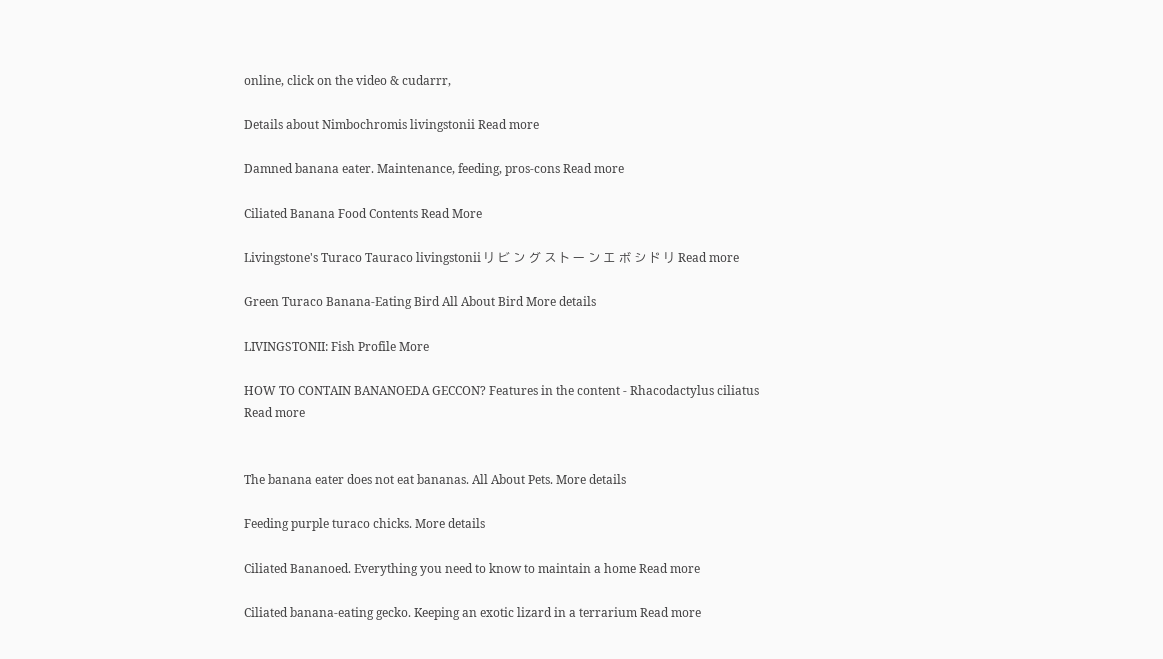online, click on the video & cudarrr,

Details about Nimbochromis livingstonii Read more

Damned banana eater. Maintenance, feeding, pros-cons Read more

Ciliated Banana Food Contents Read More

Livingstone's Turaco Tauraco livingstonii リ ビ ン グ ス ト ー ン エ ボ シ ド リ Read more

Green Turaco Banana-Eating Bird All About Bird More details

LIVINGSTONII: Fish Profile More

HOW TO CONTAIN BANANOEDA GECCON? Features in the content - Rhacodactylus ciliatus Read more


The banana eater does not eat bananas. All About Pets. More details

Feeding purple turaco chicks. More details

Ciliated Bananoed. Everything you need to know to maintain a home Read more

Ciliated banana-eating gecko. Keeping an exotic lizard in a terrarium Read more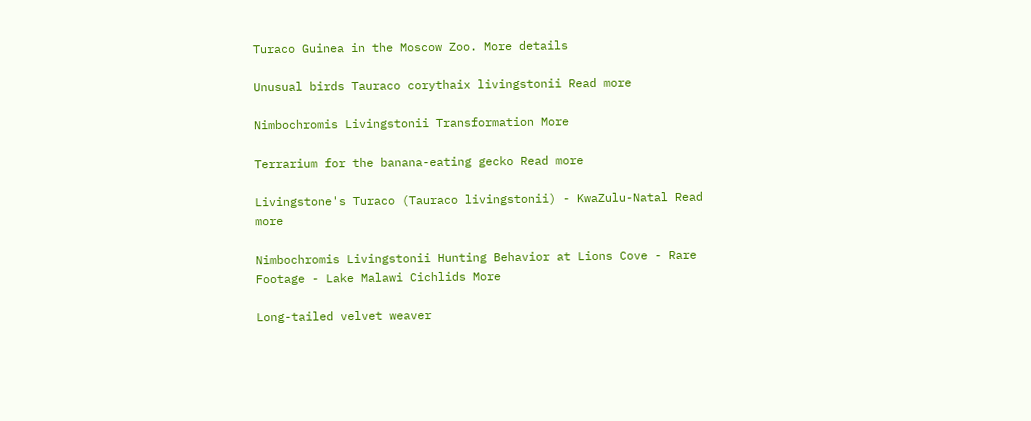Turaco Guinea in the Moscow Zoo. More details

Unusual birds Tauraco corythaix livingstonii Read more

Nimbochromis Livingstonii Transformation More

Terrarium for the banana-eating gecko Read more

Livingstone's Turaco (Tauraco livingstonii) - KwaZulu-Natal Read more

Nimbochromis Livingstonii Hunting Behavior at Lions Cove - Rare Footage - Lake Malawi Cichlids More

Long-tailed velvet weaver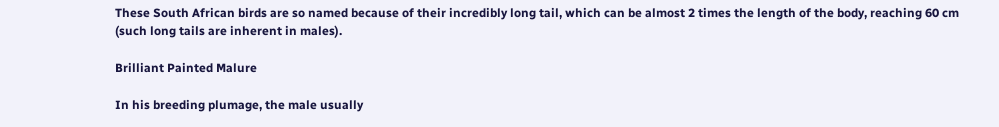These South African birds are so named because of their incredibly long tail, which can be almost 2 times the length of the body, reaching 60 cm (such long tails are inherent in males).

Brilliant Painted Malure

In his breeding plumage, the male usually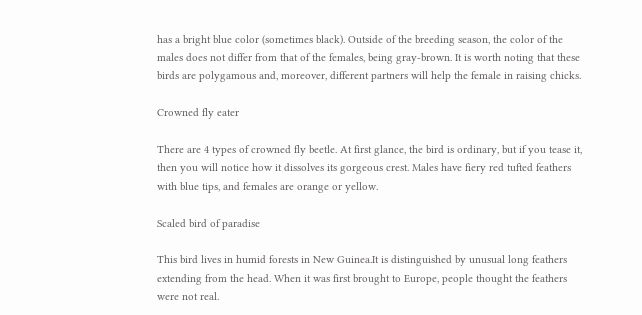has a bright blue color (sometimes black). Outside of the breeding season, the color of the males does not differ from that of the females, being gray-brown. It is worth noting that these birds are polygamous and, moreover, different partners will help the female in raising chicks.

Crowned fly eater

There are 4 types of crowned fly beetle. At first glance, the bird is ordinary, but if you tease it, then you will notice how it dissolves its gorgeous crest. Males have fiery red tufted feathers with blue tips, and females are orange or yellow.

Scaled bird of paradise

This bird lives in humid forests in New Guinea.It is distinguished by unusual long feathers extending from the head. When it was first brought to Europe, people thought the feathers were not real.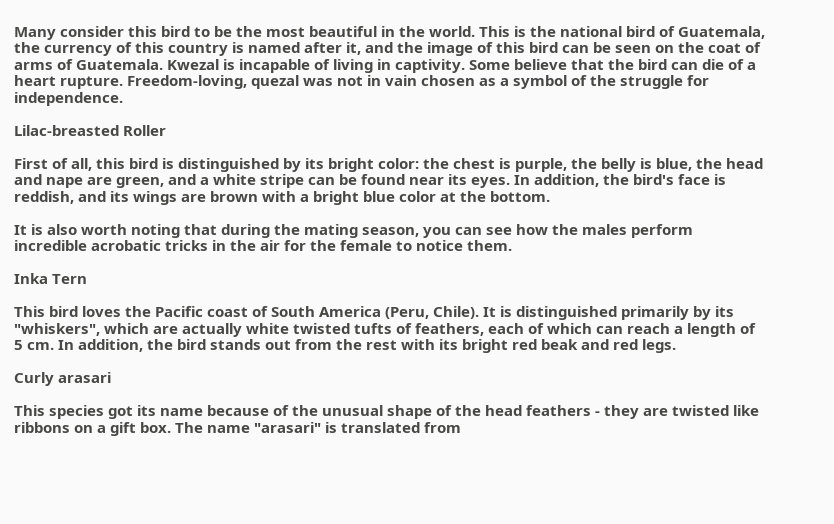Many consider this bird to be the most beautiful in the world. This is the national bird of Guatemala, the currency of this country is named after it, and the image of this bird can be seen on the coat of arms of Guatemala. Kwezal is incapable of living in captivity. Some believe that the bird can die of a heart rupture. Freedom-loving, quezal was not in vain chosen as a symbol of the struggle for independence.

Lilac-breasted Roller

First of all, this bird is distinguished by its bright color: the chest is purple, the belly is blue, the head and nape are green, and a white stripe can be found near its eyes. In addition, the bird's face is reddish, and its wings are brown with a bright blue color at the bottom.

It is also worth noting that during the mating season, you can see how the males perform incredible acrobatic tricks in the air for the female to notice them.

Inka Tern

This bird loves the Pacific coast of South America (Peru, Chile). It is distinguished primarily by its "whiskers", which are actually white twisted tufts of feathers, each of which can reach a length of 5 cm. In addition, the bird stands out from the rest with its bright red beak and red legs.

Curly arasari

This species got its name because of the unusual shape of the head feathers - they are twisted like ribbons on a gift box. The name "arasari" is translated from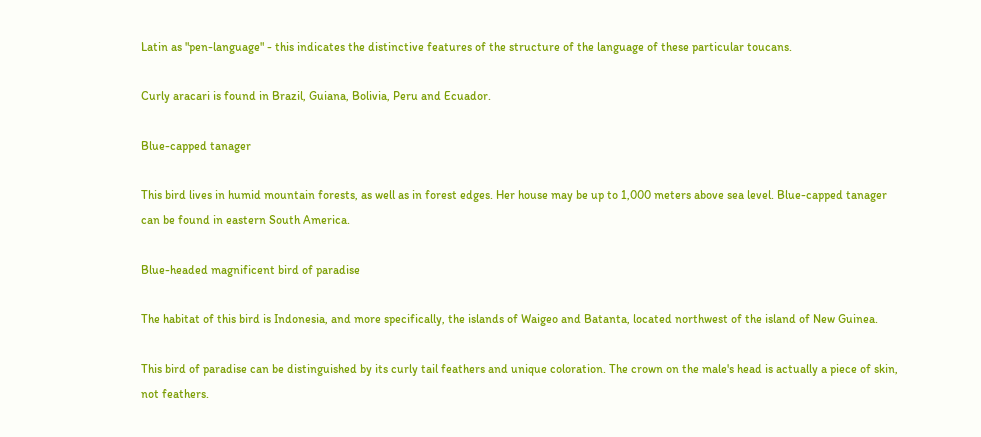Latin as "pen-language" - this indicates the distinctive features of the structure of the language of these particular toucans.

Curly aracari is found in Brazil, Guiana, Bolivia, Peru and Ecuador.

Blue-capped tanager

This bird lives in humid mountain forests, as well as in forest edges. Her house may be up to 1,000 meters above sea level. Blue-capped tanager can be found in eastern South America.

Blue-headed magnificent bird of paradise

The habitat of this bird is Indonesia, and more specifically, the islands of Waigeo and Batanta, located northwest of the island of New Guinea.

This bird of paradise can be distinguished by its curly tail feathers and unique coloration. The crown on the male's head is actually a piece of skin, not feathers.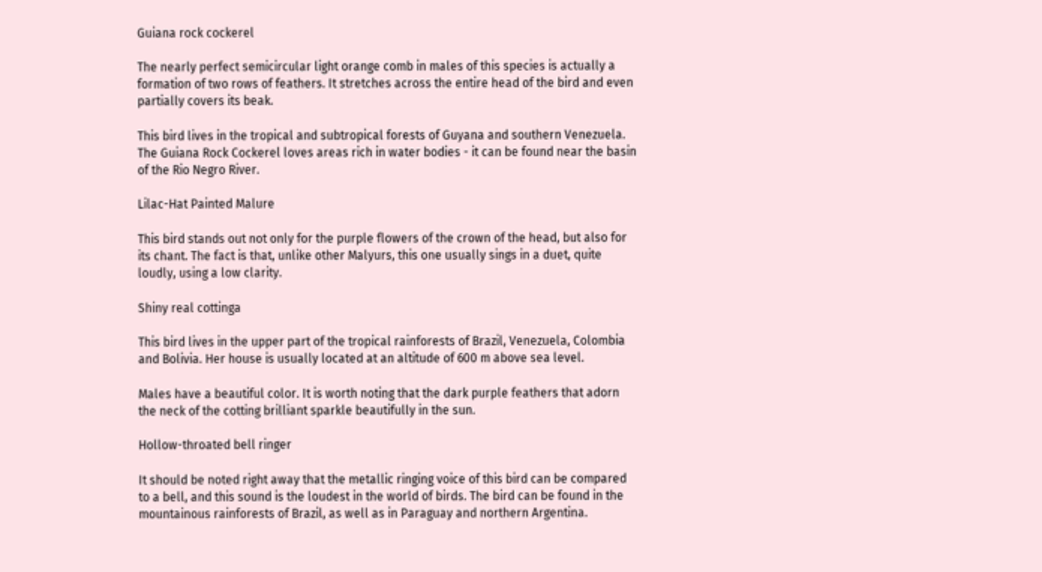Guiana rock cockerel

The nearly perfect semicircular light orange comb in males of this species is actually a formation of two rows of feathers. It stretches across the entire head of the bird and even partially covers its beak.

This bird lives in the tropical and subtropical forests of Guyana and southern Venezuela. The Guiana Rock Cockerel loves areas rich in water bodies - it can be found near the basin of the Rio Negro River.

Lilac-Hat Painted Malure

This bird stands out not only for the purple flowers of the crown of the head, but also for its chant. The fact is that, unlike other Malyurs, this one usually sings in a duet, quite loudly, using a low clarity.

Shiny real cottinga

This bird lives in the upper part of the tropical rainforests of Brazil, Venezuela, Colombia and Bolivia. Her house is usually located at an altitude of 600 m above sea level.

Males have a beautiful color. It is worth noting that the dark purple feathers that adorn the neck of the cotting brilliant sparkle beautifully in the sun.

Hollow-throated bell ringer

It should be noted right away that the metallic ringing voice of this bird can be compared to a bell, and this sound is the loudest in the world of birds. The bird can be found in the mountainous rainforests of Brazil, as well as in Paraguay and northern Argentina.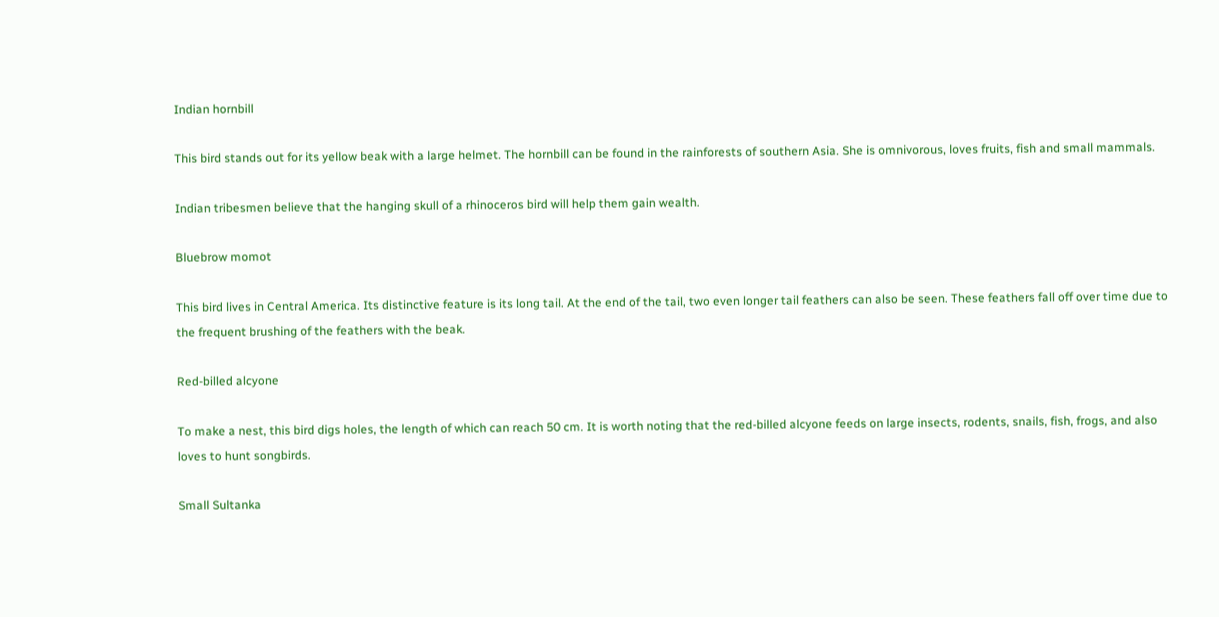Indian hornbill

This bird stands out for its yellow beak with a large helmet. The hornbill can be found in the rainforests of southern Asia. She is omnivorous, loves fruits, fish and small mammals.

Indian tribesmen believe that the hanging skull of a rhinoceros bird will help them gain wealth.

Bluebrow momot

This bird lives in Central America. Its distinctive feature is its long tail. At the end of the tail, two even longer tail feathers can also be seen. These feathers fall off over time due to the frequent brushing of the feathers with the beak.

Red-billed alcyone

To make a nest, this bird digs holes, the length of which can reach 50 cm. It is worth noting that the red-billed alcyone feeds on large insects, rodents, snails, fish, frogs, and also loves to hunt songbirds.

Small Sultanka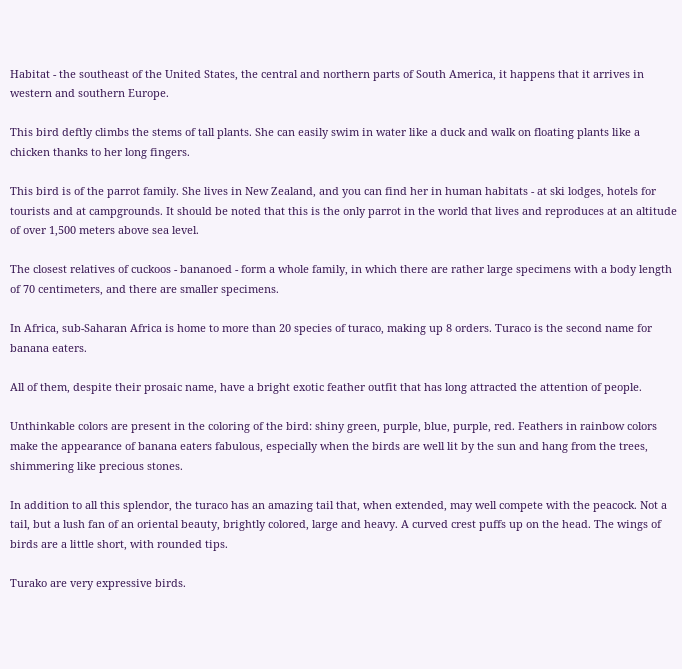Habitat - the southeast of the United States, the central and northern parts of South America, it happens that it arrives in western and southern Europe.

This bird deftly climbs the stems of tall plants. She can easily swim in water like a duck and walk on floating plants like a chicken thanks to her long fingers.

This bird is of the parrot family. She lives in New Zealand, and you can find her in human habitats - at ski lodges, hotels for tourists and at campgrounds. It should be noted that this is the only parrot in the world that lives and reproduces at an altitude of over 1,500 meters above sea level.

The closest relatives of cuckoos - bananoed - form a whole family, in which there are rather large specimens with a body length of 70 centimeters, and there are smaller specimens.

In Africa, sub-Saharan Africa is home to more than 20 species of turaco, making up 8 orders. Turaco is the second name for banana eaters.

All of them, despite their prosaic name, have a bright exotic feather outfit that has long attracted the attention of people.

Unthinkable colors are present in the coloring of the bird: shiny green, purple, blue, purple, red. Feathers in rainbow colors make the appearance of banana eaters fabulous, especially when the birds are well lit by the sun and hang from the trees, shimmering like precious stones.

In addition to all this splendor, the turaco has an amazing tail that, when extended, may well compete with the peacock. Not a tail, but a lush fan of an oriental beauty, brightly colored, large and heavy. A curved crest puffs up on the head. The wings of birds are a little short, with rounded tips.

Turako are very expressive birds.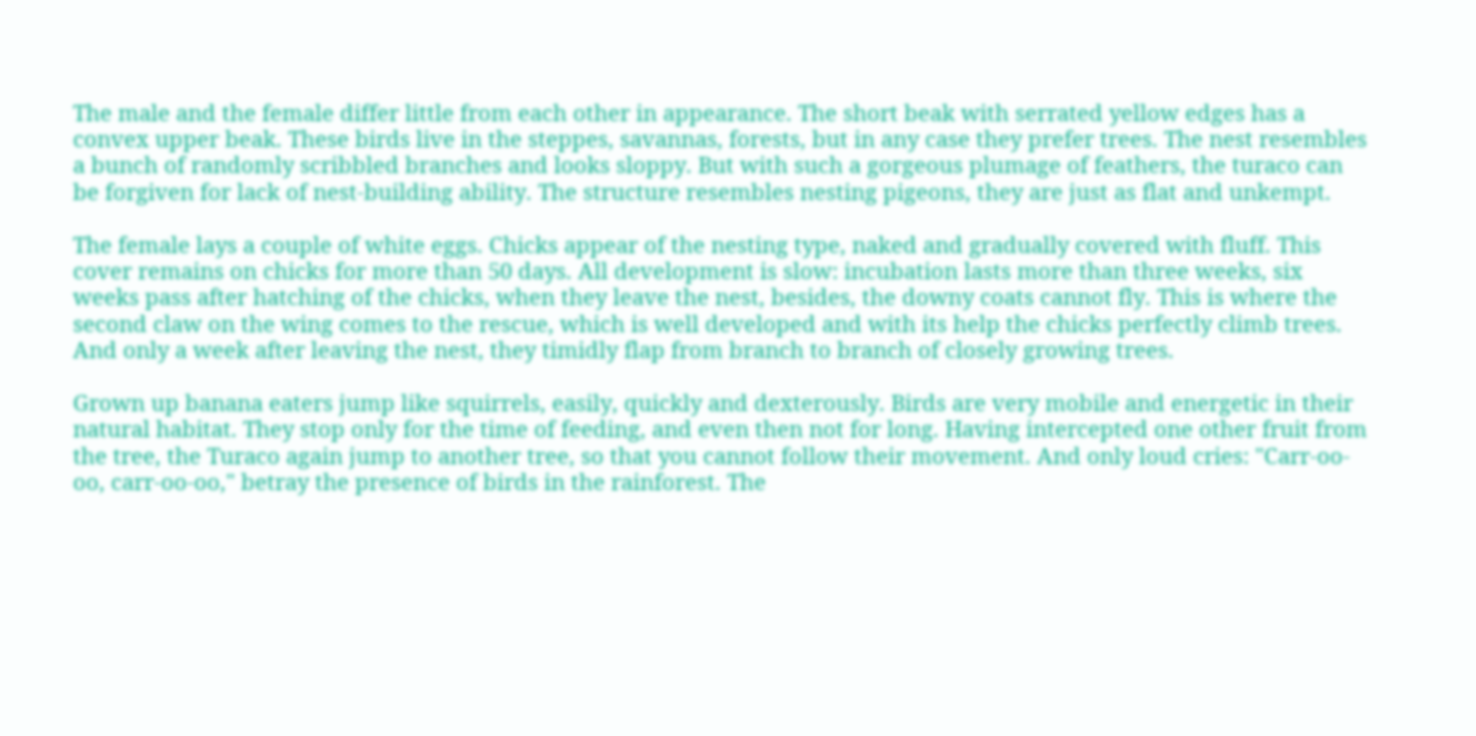The male and the female differ little from each other in appearance. The short beak with serrated yellow edges has a convex upper beak. These birds live in the steppes, savannas, forests, but in any case they prefer trees. The nest resembles a bunch of randomly scribbled branches and looks sloppy. But with such a gorgeous plumage of feathers, the turaco can be forgiven for lack of nest-building ability. The structure resembles nesting pigeons, they are just as flat and unkempt.

The female lays a couple of white eggs. Chicks appear of the nesting type, naked and gradually covered with fluff. This cover remains on chicks for more than 50 days. All development is slow: incubation lasts more than three weeks, six weeks pass after hatching of the chicks, when they leave the nest, besides, the downy coats cannot fly. This is where the second claw on the wing comes to the rescue, which is well developed and with its help the chicks perfectly climb trees. And only a week after leaving the nest, they timidly flap from branch to branch of closely growing trees.

Grown up banana eaters jump like squirrels, easily, quickly and dexterously. Birds are very mobile and energetic in their natural habitat. They stop only for the time of feeding, and even then not for long. Having intercepted one other fruit from the tree, the Turaco again jump to another tree, so that you cannot follow their movement. And only loud cries: "Carr-oo-oo, carr-oo-oo," betray the presence of birds in the rainforest. The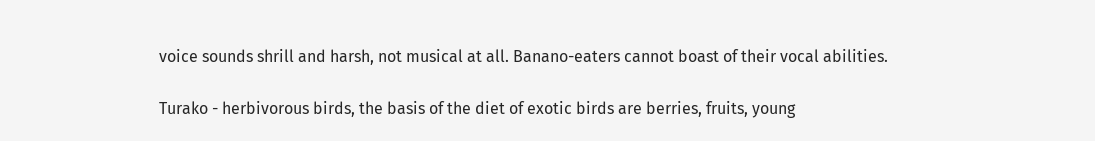voice sounds shrill and harsh, not musical at all. Banano-eaters cannot boast of their vocal abilities.

Turako - herbivorous birds, the basis of the diet of exotic birds are berries, fruits, young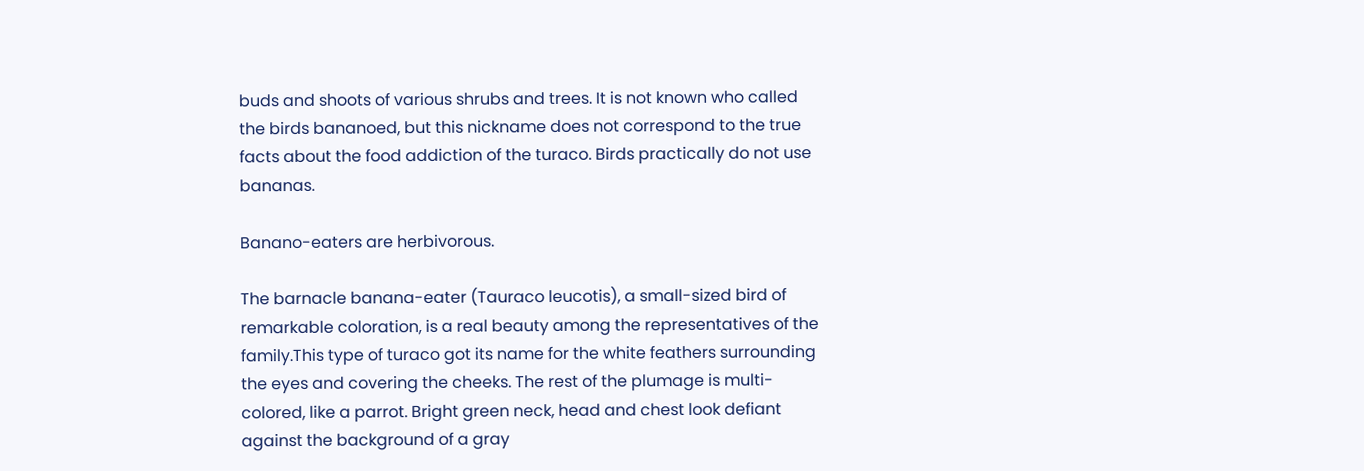buds and shoots of various shrubs and trees. It is not known who called the birds bananoed, but this nickname does not correspond to the true facts about the food addiction of the turaco. Birds practically do not use bananas.

Banano-eaters are herbivorous.

The barnacle banana-eater (Tauraco leucotis), a small-sized bird of remarkable coloration, is a real beauty among the representatives of the family.This type of turaco got its name for the white feathers surrounding the eyes and covering the cheeks. The rest of the plumage is multi-colored, like a parrot. Bright green neck, head and chest look defiant against the background of a gray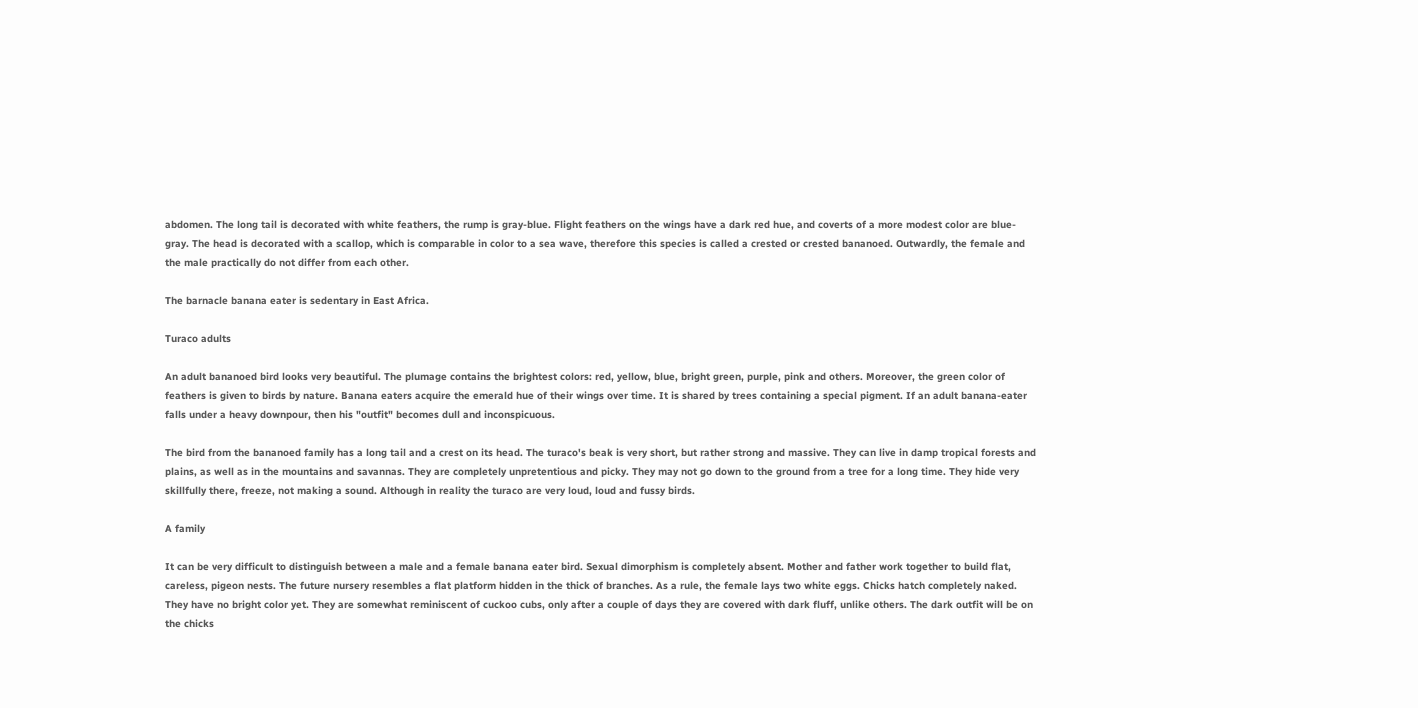abdomen. The long tail is decorated with white feathers, the rump is gray-blue. Flight feathers on the wings have a dark red hue, and coverts of a more modest color are blue-gray. The head is decorated with a scallop, which is comparable in color to a sea wave, therefore this species is called a crested or crested bananoed. Outwardly, the female and the male practically do not differ from each other.

The barnacle banana eater is sedentary in East Africa.

Turaco adults

An adult bananoed bird looks very beautiful. The plumage contains the brightest colors: red, yellow, blue, bright green, purple, pink and others. Moreover, the green color of feathers is given to birds by nature. Banana eaters acquire the emerald hue of their wings over time. It is shared by trees containing a special pigment. If an adult banana-eater falls under a heavy downpour, then his "outfit" becomes dull and inconspicuous.

The bird from the bananoed family has a long tail and a crest on its head. The turaco's beak is very short, but rather strong and massive. They can live in damp tropical forests and plains, as well as in the mountains and savannas. They are completely unpretentious and picky. They may not go down to the ground from a tree for a long time. They hide very skillfully there, freeze, not making a sound. Although in reality the turaco are very loud, loud and fussy birds.

A family

It can be very difficult to distinguish between a male and a female banana eater bird. Sexual dimorphism is completely absent. Mother and father work together to build flat, careless, pigeon nests. The future nursery resembles a flat platform hidden in the thick of branches. As a rule, the female lays two white eggs. Chicks hatch completely naked. They have no bright color yet. They are somewhat reminiscent of cuckoo cubs, only after a couple of days they are covered with dark fluff, unlike others. The dark outfit will be on the chicks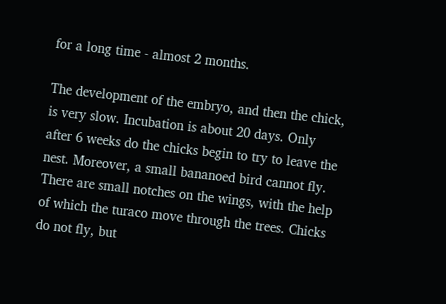for a long time - almost 2 months.

The development of the embryo, and then the chick, is very slow. Incubation is about 20 days. Only after 6 weeks do the chicks begin to try to leave the nest. Moreover, a small bananoed bird cannot fly. There are small notches on the wings, with the help of which the turaco move through the trees. Chicks do not fly, but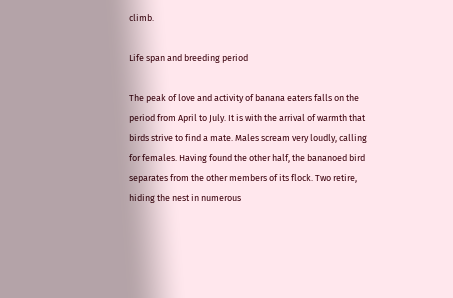climb.

Life span and breeding period

The peak of love and activity of banana eaters falls on the period from April to July. It is with the arrival of warmth that birds strive to find a mate. Males scream very loudly, calling for females. Having found the other half, the bananoed bird separates from the other members of its flock. Two retire, hiding the nest in numerous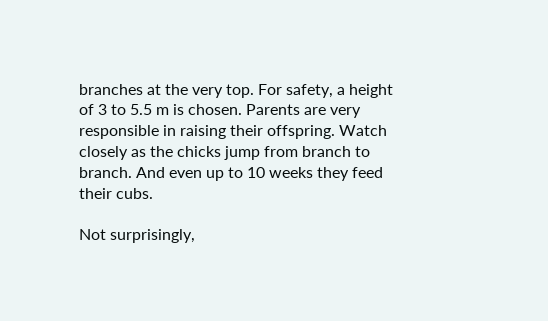branches at the very top. For safety, a height of 3 to 5.5 m is chosen. Parents are very responsible in raising their offspring. Watch closely as the chicks jump from branch to branch. And even up to 10 weeks they feed their cubs.

Not surprisingly,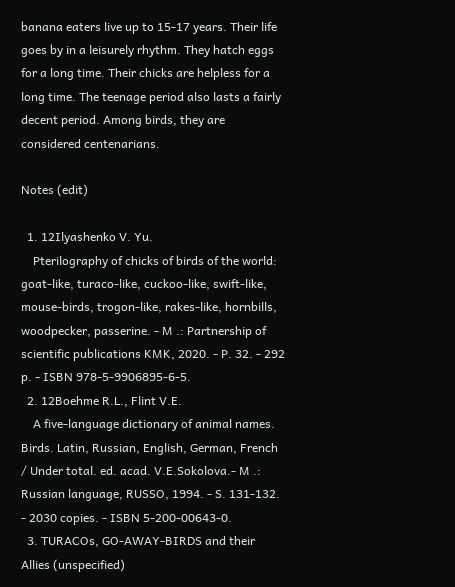banana eaters live up to 15-17 years. Their life goes by in a leisurely rhythm. They hatch eggs for a long time. Their chicks are helpless for a long time. The teenage period also lasts a fairly decent period. Among birds, they are considered centenarians.

Notes (edit)

  1. 12Ilyashenko V. Yu.
    Pterilography of chicks of birds of the world: goat-like, turaco-like, cuckoo-like, swift-like, mouse-birds, trogon-like, rakes-like, hornbills, woodpecker, passerine. - M .: Partnership of scientific publications KMK, 2020. - P. 32. - 292 p. - ISBN 978-5-9906895-6-5.
  2. 12Boehme R.L., Flint V.E.
    A five-language dictionary of animal names. Birds. Latin, Russian, English, German, French / Under total. ed. acad. V.E.Sokolova.- M .: Russian language, RUSSO, 1994. - S. 131-132. - 2030 copies. - ISBN 5-200-00643-0.
  3. TURACOs, GO-AWAY-BIRDS and their Allies (unspecified)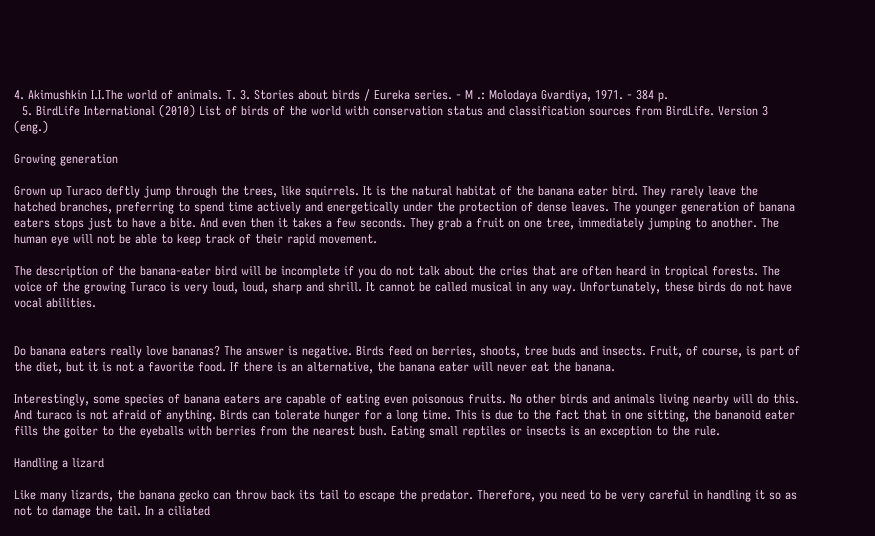4. Akimushkin I.I.The world of animals. T. 3. Stories about birds / Eureka series. - M .: Molodaya Gvardiya, 1971. - 384 p.
  5. BirdLife International (2010) List of birds of the world with conservation status and classification sources from BirdLife. Version 3 (eng.)

Growing generation

Grown up Turaco deftly jump through the trees, like squirrels. It is the natural habitat of the banana eater bird. They rarely leave the hatched branches, preferring to spend time actively and energetically under the protection of dense leaves. The younger generation of banana eaters stops just to have a bite. And even then it takes a few seconds. They grab a fruit on one tree, immediately jumping to another. The human eye will not be able to keep track of their rapid movement.

The description of the banana-eater bird will be incomplete if you do not talk about the cries that are often heard in tropical forests. The voice of the growing Turaco is very loud, loud, sharp and shrill. It cannot be called musical in any way. Unfortunately, these birds do not have vocal abilities.


Do banana eaters really love bananas? The answer is negative. Birds feed on berries, shoots, tree buds and insects. Fruit, of course, is part of the diet, but it is not a favorite food. If there is an alternative, the banana eater will never eat the banana.

Interestingly, some species of banana eaters are capable of eating even poisonous fruits. No other birds and animals living nearby will do this. And turaco is not afraid of anything. Birds can tolerate hunger for a long time. This is due to the fact that in one sitting, the bananoid eater fills the goiter to the eyeballs with berries from the nearest bush. Eating small reptiles or insects is an exception to the rule.

Handling a lizard

Like many lizards, the banana gecko can throw back its tail to escape the predator. Therefore, you need to be very careful in handling it so as not to damage the tail. In a ciliated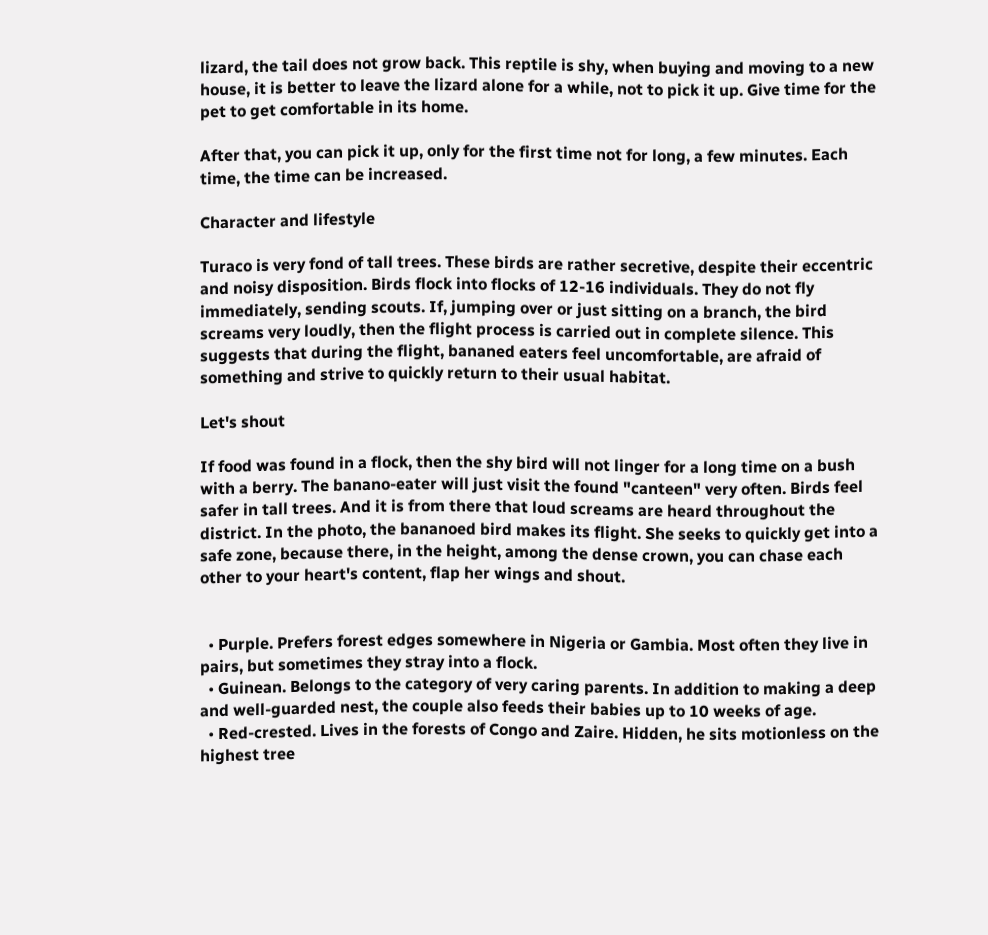lizard, the tail does not grow back. This reptile is shy, when buying and moving to a new house, it is better to leave the lizard alone for a while, not to pick it up. Give time for the pet to get comfortable in its home.

After that, you can pick it up, only for the first time not for long, a few minutes. Each time, the time can be increased.

Character and lifestyle

Turaco is very fond of tall trees. These birds are rather secretive, despite their eccentric and noisy disposition. Birds flock into flocks of 12-16 individuals. They do not fly immediately, sending scouts. If, jumping over or just sitting on a branch, the bird screams very loudly, then the flight process is carried out in complete silence. This suggests that during the flight, bananed eaters feel uncomfortable, are afraid of something and strive to quickly return to their usual habitat.

Let's shout

If food was found in a flock, then the shy bird will not linger for a long time on a bush with a berry. The banano-eater will just visit the found "canteen" very often. Birds feel safer in tall trees. And it is from there that loud screams are heard throughout the district. In the photo, the bananoed bird makes its flight. She seeks to quickly get into a safe zone, because there, in the height, among the dense crown, you can chase each other to your heart's content, flap her wings and shout.


  • Purple. Prefers forest edges somewhere in Nigeria or Gambia. Most often they live in pairs, but sometimes they stray into a flock.
  • Guinean. Belongs to the category of very caring parents. In addition to making a deep and well-guarded nest, the couple also feeds their babies up to 10 weeks of age.
  • Red-crested. Lives in the forests of Congo and Zaire. Hidden, he sits motionless on the highest tree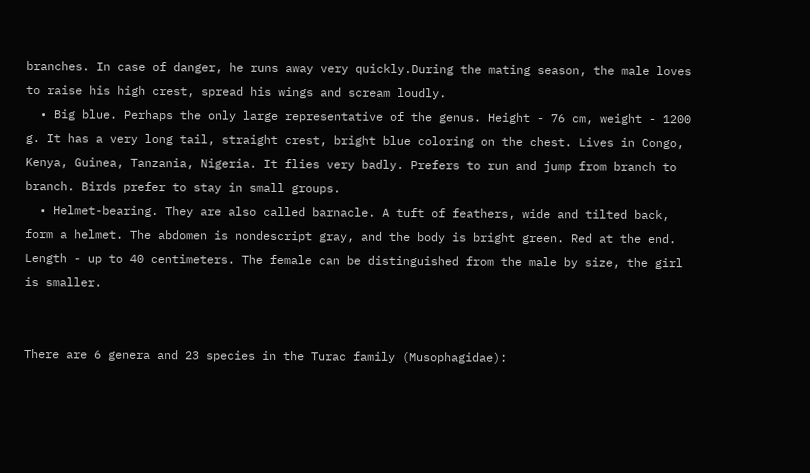branches. In case of danger, he runs away very quickly.During the mating season, the male loves to raise his high crest, spread his wings and scream loudly.
  • Big blue. Perhaps the only large representative of the genus. Height - 76 cm, weight - 1200 g. It has a very long tail, straight crest, bright blue coloring on the chest. Lives in Congo, Kenya, Guinea, Tanzania, Nigeria. It flies very badly. Prefers to run and jump from branch to branch. Birds prefer to stay in small groups.
  • Helmet-bearing. They are also called barnacle. A tuft of feathers, wide and tilted back, form a helmet. The abdomen is nondescript gray, and the body is bright green. Red at the end. Length - up to 40 centimeters. The female can be distinguished from the male by size, the girl is smaller.


There are 6 genera and 23 species in the Turac family (Musophagidae):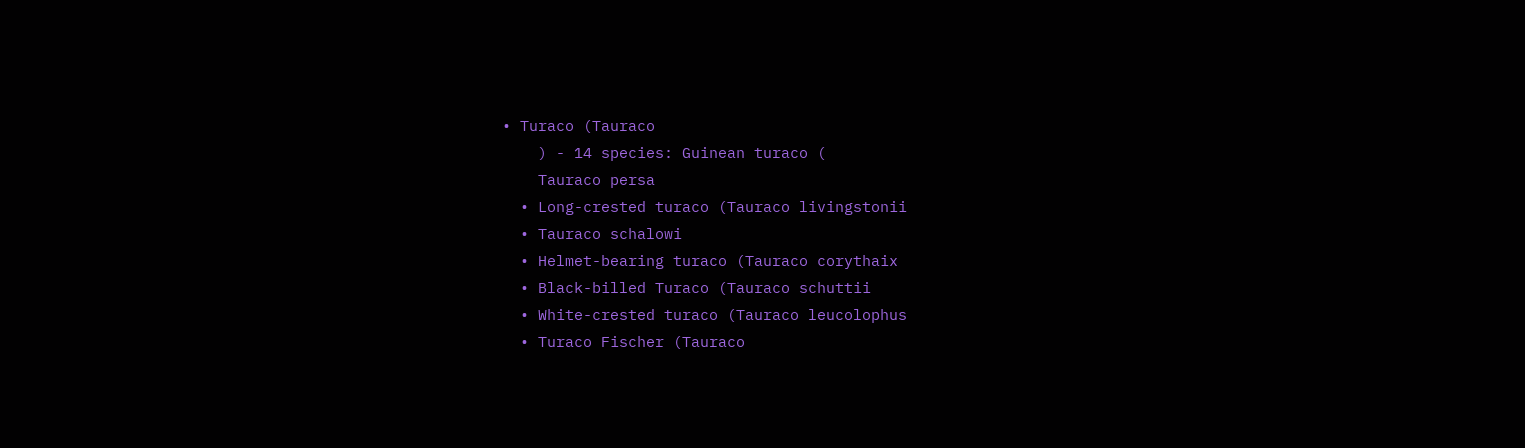• Turaco (Tauraco
    ) - 14 species: Guinean turaco (
    Tauraco persa
  • Long-crested turaco (Tauraco livingstonii
  • Tauraco schalowi
  • Helmet-bearing turaco (Tauraco corythaix
  • Black-billed Turaco (Tauraco schuttii
  • White-crested turaco (Tauraco leucolophus
  • Turaco Fischer (Tauraco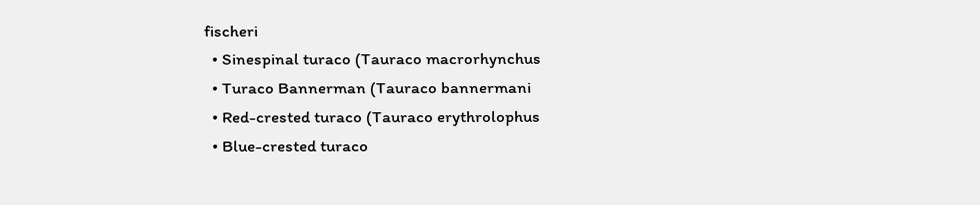fischeri
  • Sinespinal turaco (Tauraco macrorhynchus
  • Turaco Bannerman (Tauraco bannermani
  • Red-crested turaco (Tauraco erythrolophus
  • Blue-crested turaco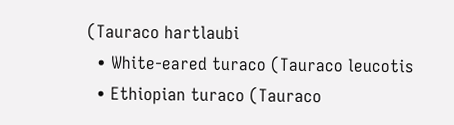(Tauraco hartlaubi
  • White-eared turaco (Tauraco leucotis
  • Ethiopian turaco (Tauraco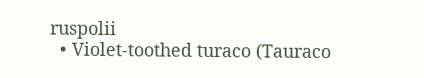ruspolii
  • Violet-toothed turaco (Tauraco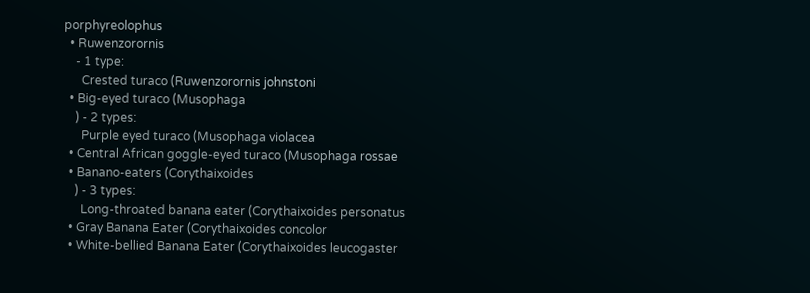porphyreolophus
  • Ruwenzorornis
    - 1 type:
      Crested turaco (Ruwenzorornis johnstoni
  • Big-eyed turaco (Musophaga
    ) - 2 types:
      Purple eyed turaco (Musophaga violacea
  • Central African goggle-eyed turaco (Musophaga rossae
  • Banano-eaters (Corythaixoides
    ) - 3 types:
      Long-throated banana eater (Corythaixoides personatus
  • Gray Banana Eater (Corythaixoides concolor
  • White-bellied Banana Eater (Corythaixoides leucogaster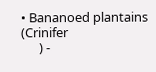• Bananoed plantains (Crinifer
      ) -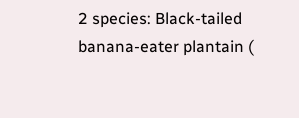2 species: Black-tailed banana-eater plantain (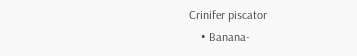Crinifer piscator
    • Banana-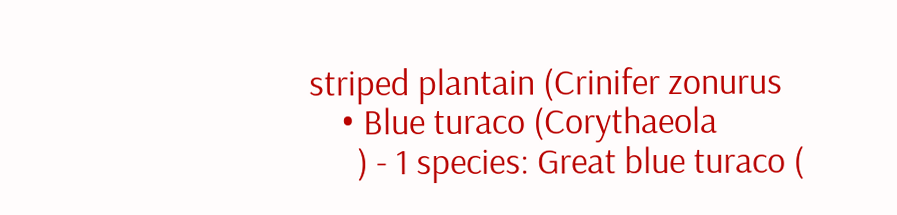striped plantain (Crinifer zonurus
    • Blue turaco (Corythaeola
      ) - 1 species: Great blue turaco (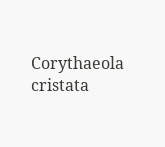Corythaeola cristata